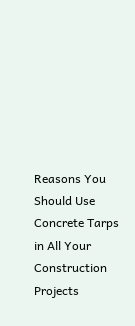Reasons You Should Use Concrete Tarps in All Your Construction Projects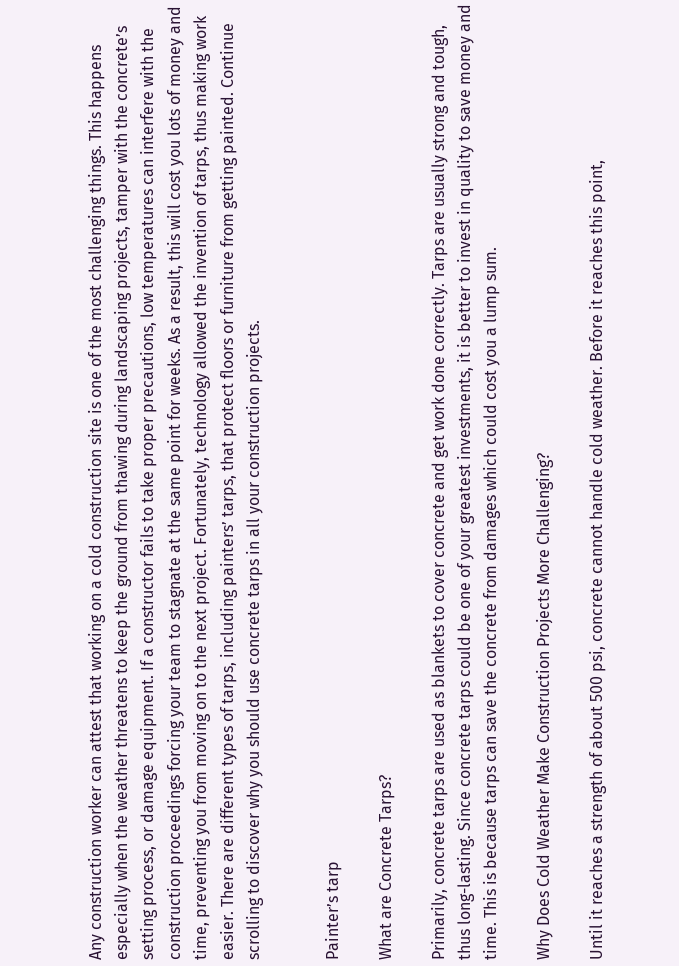Any construction worker can attest that working on a cold construction site is one of the most challenging things. This happens especially when the weather threatens to keep the ground from thawing during landscaping projects, tamper with the concrete’s setting process, or damage equipment. If a constructor fails to take proper precautions, low temperatures can interfere with the construction proceedings forcing your team to stagnate at the same point for weeks. As a result, this will cost you lots of money and time, preventing you from moving on to the next project. Fortunately, technology allowed the invention of tarps, thus making work easier. There are different types of tarps, including painters’ tarps, that protect floors or furniture from getting painted. Continue scrolling to discover why you should use concrete tarps in all your construction projects.


Painter’s tarp

What are Concrete Tarps?

Primarily, concrete tarps are used as blankets to cover concrete and get work done correctly. Tarps are usually strong and tough, thus long-lasting. Since concrete tarps could be one of your greatest investments, it is better to invest in quality to save money and time. This is because tarps can save the concrete from damages which could cost you a lump sum.

Why Does Cold Weather Make Construction Projects More Challenging?

Until it reaches a strength of about 500 psi, concrete cannot handle cold weather. Before it reaches this point,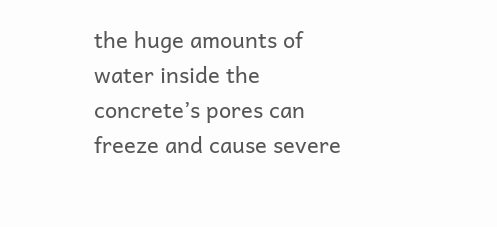the huge amounts of water inside the concrete’s pores can freeze and cause severe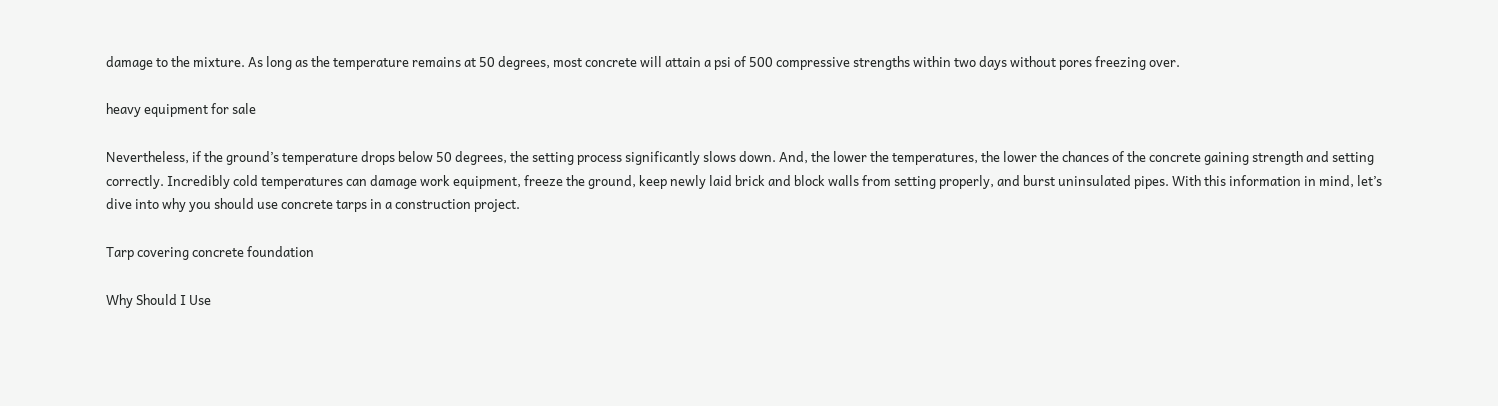damage to the mixture. As long as the temperature remains at 50 degrees, most concrete will attain a psi of 500 compressive strengths within two days without pores freezing over.

heavy equipment for sale

Nevertheless, if the ground’s temperature drops below 50 degrees, the setting process significantly slows down. And, the lower the temperatures, the lower the chances of the concrete gaining strength and setting correctly. Incredibly cold temperatures can damage work equipment, freeze the ground, keep newly laid brick and block walls from setting properly, and burst uninsulated pipes. With this information in mind, let’s dive into why you should use concrete tarps in a construction project.

Tarp covering concrete foundation

Why Should I Use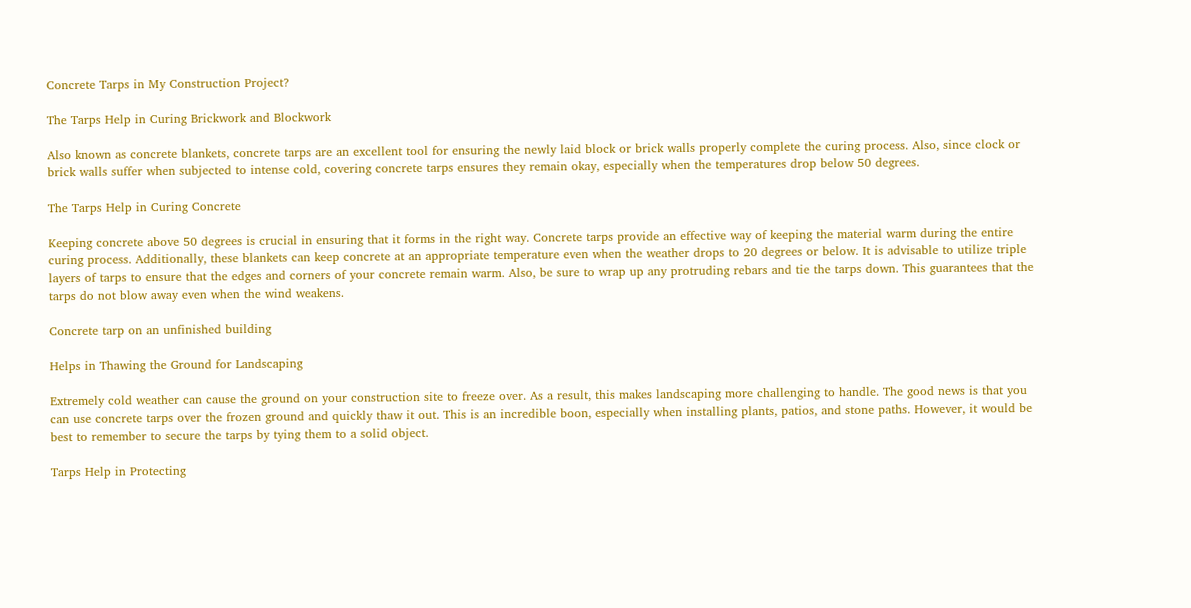Concrete Tarps in My Construction Project?

The Tarps Help in Curing Brickwork and Blockwork

Also known as concrete blankets, concrete tarps are an excellent tool for ensuring the newly laid block or brick walls properly complete the curing process. Also, since clock or brick walls suffer when subjected to intense cold, covering concrete tarps ensures they remain okay, especially when the temperatures drop below 50 degrees.

The Tarps Help in Curing Concrete

Keeping concrete above 50 degrees is crucial in ensuring that it forms in the right way. Concrete tarps provide an effective way of keeping the material warm during the entire curing process. Additionally, these blankets can keep concrete at an appropriate temperature even when the weather drops to 20 degrees or below. It is advisable to utilize triple layers of tarps to ensure that the edges and corners of your concrete remain warm. Also, be sure to wrap up any protruding rebars and tie the tarps down. This guarantees that the tarps do not blow away even when the wind weakens.

Concrete tarp on an unfinished building

Helps in Thawing the Ground for Landscaping

Extremely cold weather can cause the ground on your construction site to freeze over. As a result, this makes landscaping more challenging to handle. The good news is that you can use concrete tarps over the frozen ground and quickly thaw it out. This is an incredible boon, especially when installing plants, patios, and stone paths. However, it would be best to remember to secure the tarps by tying them to a solid object.

Tarps Help in Protecting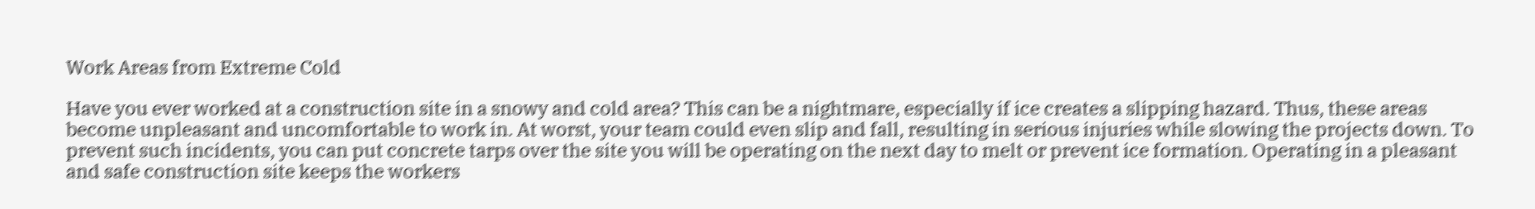Work Areas from Extreme Cold

Have you ever worked at a construction site in a snowy and cold area? This can be a nightmare, especially if ice creates a slipping hazard. Thus, these areas become unpleasant and uncomfortable to work in. At worst, your team could even slip and fall, resulting in serious injuries while slowing the projects down. To prevent such incidents, you can put concrete tarps over the site you will be operating on the next day to melt or prevent ice formation. Operating in a pleasant and safe construction site keeps the workers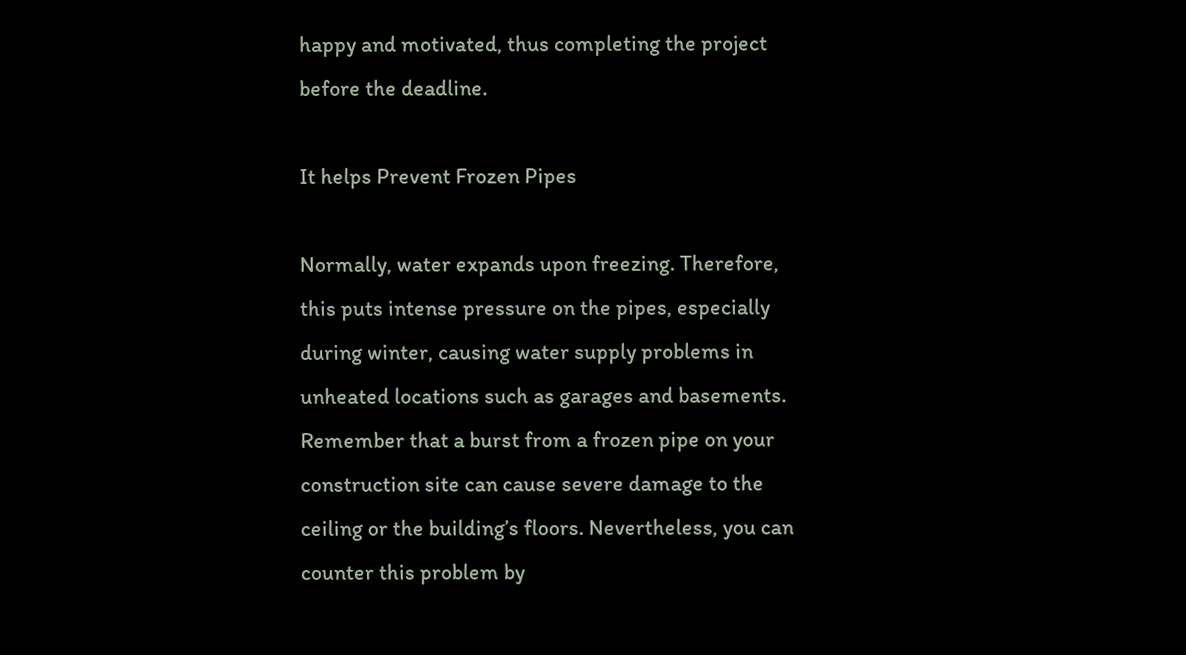happy and motivated, thus completing the project before the deadline.

It helps Prevent Frozen Pipes

Normally, water expands upon freezing. Therefore, this puts intense pressure on the pipes, especially during winter, causing water supply problems in unheated locations such as garages and basements. Remember that a burst from a frozen pipe on your construction site can cause severe damage to the ceiling or the building’s floors. Nevertheless, you can counter this problem by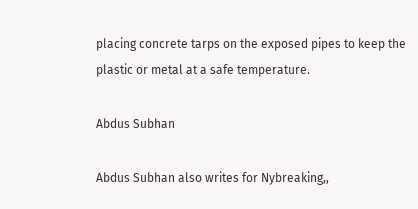placing concrete tarps on the exposed pipes to keep the plastic or metal at a safe temperature.

Abdus Subhan

Abdus Subhan also writes for Nybreaking,,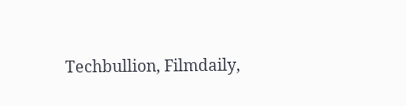Techbullion, Filmdaily,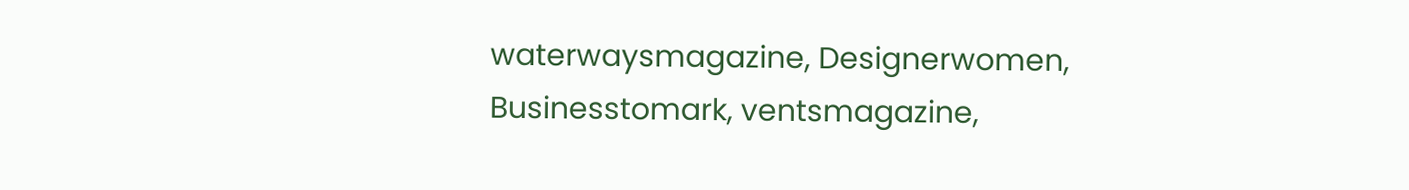waterwaysmagazine, Designerwomen, Businesstomark, ventsmagazine,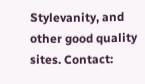Stylevanity, and other good quality sites. Contact: